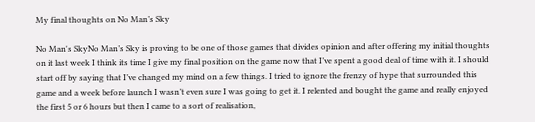My final thoughts on No Man’s Sky

No Man's SkyNo Man’s Sky is proving to be one of those games that divides opinion and after offering my initial thoughts on it last week I think its time I give my final position on the game now that I’ve spent a good deal of time with it. I should start off by saying that I’ve changed my mind on a few things. I tried to ignore the frenzy of hype that surrounded this game and a week before launch I wasn’t even sure I was going to get it. I relented and bought the game and really enjoyed the first 5 or 6 hours but then I came to a sort of realisation,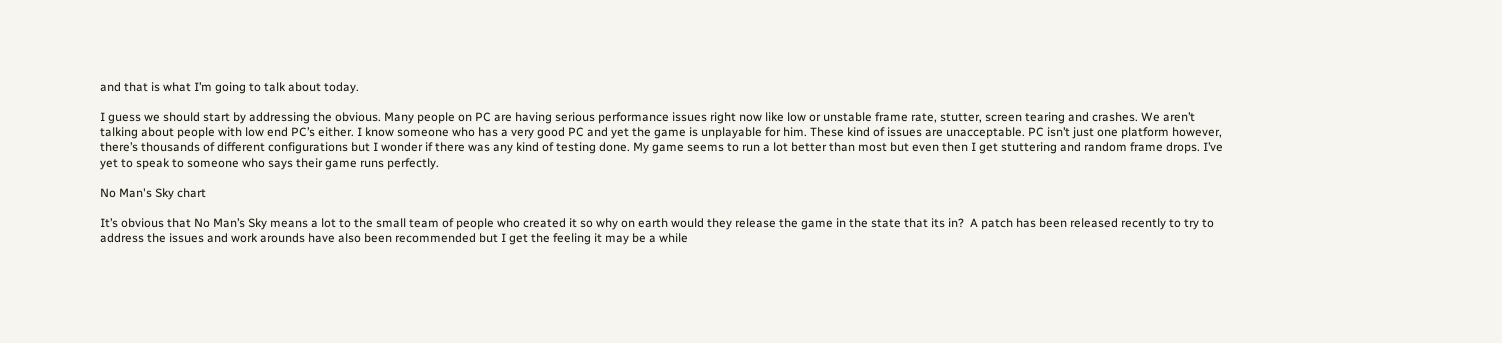and that is what I’m going to talk about today.

I guess we should start by addressing the obvious. Many people on PC are having serious performance issues right now like low or unstable frame rate, stutter, screen tearing and crashes. We aren’t talking about people with low end PC’s either. I know someone who has a very good PC and yet the game is unplayable for him. These kind of issues are unacceptable. PC isn’t just one platform however, there’s thousands of different configurations but I wonder if there was any kind of testing done. My game seems to run a lot better than most but even then I get stuttering and random frame drops. I’ve yet to speak to someone who says their game runs perfectly.

No Man's Sky chart

It’s obvious that No Man’s Sky means a lot to the small team of people who created it so why on earth would they release the game in the state that its in?  A patch has been released recently to try to address the issues and work arounds have also been recommended but I get the feeling it may be a while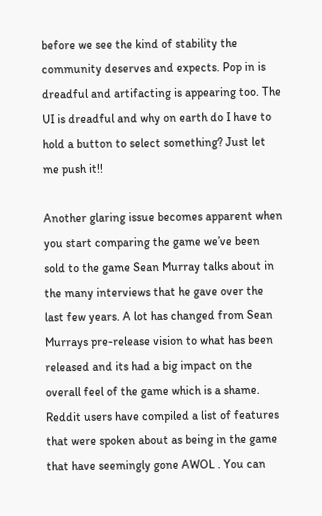before we see the kind of stability the community deserves and expects. Pop in is dreadful and artifacting is appearing too. The UI is dreadful and why on earth do I have to hold a button to select something? Just let me push it!!

Another glaring issue becomes apparent when you start comparing the game we’ve been sold to the game Sean Murray talks about in the many interviews that he gave over the last few years. A lot has changed from Sean Murrays pre-release vision to what has been released and its had a big impact on the overall feel of the game which is a shame.  Reddit users have compiled a list of features that were spoken about as being in the game that have seemingly gone AWOL . You can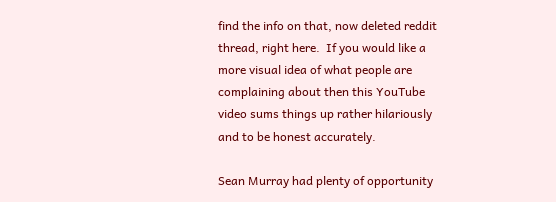find the info on that, now deleted reddit thread, right here.  If you would like a more visual idea of what people are complaining about then this YouTube video sums things up rather hilariously and to be honest accurately.

Sean Murray had plenty of opportunity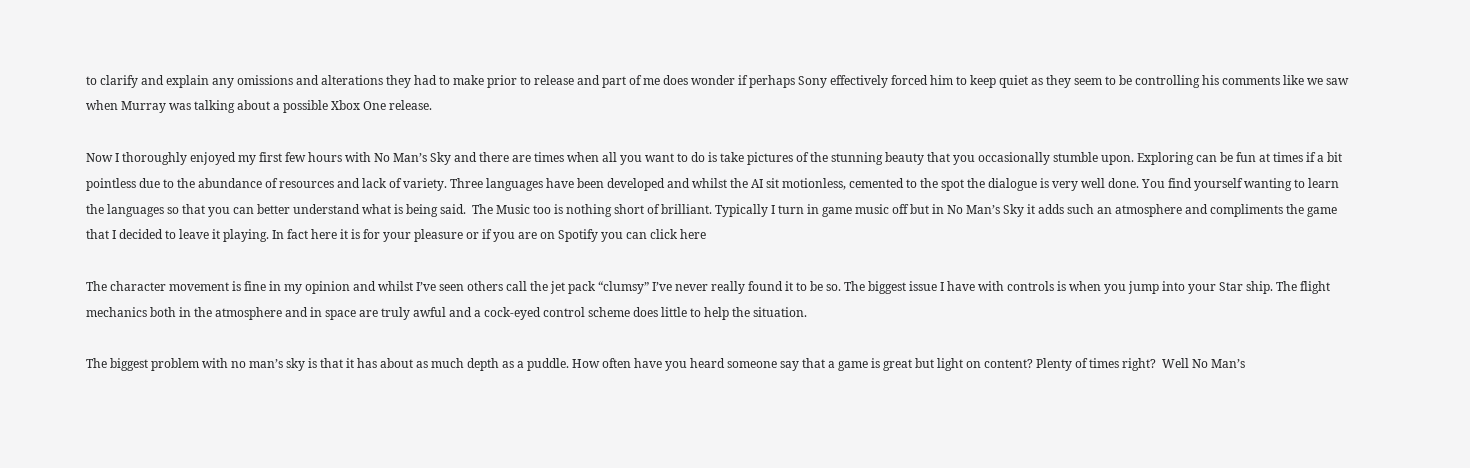to clarify and explain any omissions and alterations they had to make prior to release and part of me does wonder if perhaps Sony effectively forced him to keep quiet as they seem to be controlling his comments like we saw when Murray was talking about a possible Xbox One release.

Now I thoroughly enjoyed my first few hours with No Man’s Sky and there are times when all you want to do is take pictures of the stunning beauty that you occasionally stumble upon. Exploring can be fun at times if a bit pointless due to the abundance of resources and lack of variety. Three languages have been developed and whilst the AI sit motionless, cemented to the spot the dialogue is very well done. You find yourself wanting to learn the languages so that you can better understand what is being said.  The Music too is nothing short of brilliant. Typically I turn in game music off but in No Man’s Sky it adds such an atmosphere and compliments the game that I decided to leave it playing. In fact here it is for your pleasure or if you are on Spotify you can click here

The character movement is fine in my opinion and whilst I’ve seen others call the jet pack “clumsy” I’ve never really found it to be so. The biggest issue I have with controls is when you jump into your Star ship. The flight mechanics both in the atmosphere and in space are truly awful and a cock-eyed control scheme does little to help the situation.

The biggest problem with no man’s sky is that it has about as much depth as a puddle. How often have you heard someone say that a game is great but light on content? Plenty of times right?  Well No Man’s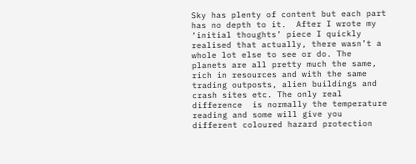Sky has plenty of content but each part has no depth to it.  After I wrote my ‘initial thoughts’ piece I quickly realised that actually, there wasn’t a whole lot else to see or do. The planets are all pretty much the same, rich in resources and with the same trading outposts, alien buildings and crash sites etc. The only real difference  is normally the temperature reading and some will give you different coloured hazard protection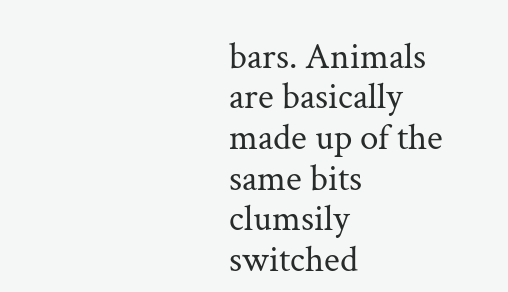bars. Animals are basically made up of the same bits clumsily switched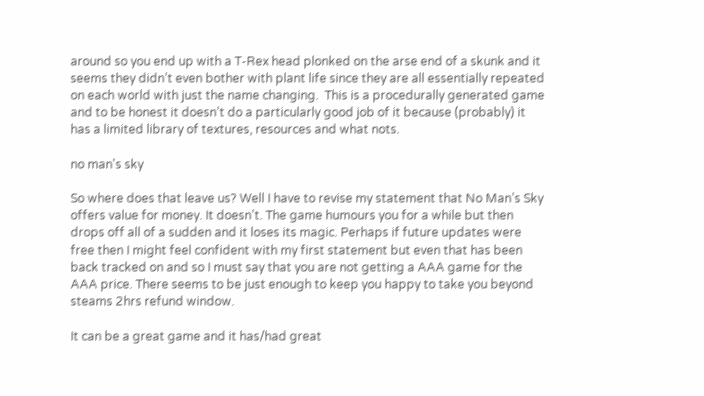around so you end up with a T-Rex head plonked on the arse end of a skunk and it seems they didn’t even bother with plant life since they are all essentially repeated on each world with just the name changing.  This is a procedurally generated game and to be honest it doesn’t do a particularly good job of it because (probably) it has a limited library of textures, resources and what nots.

no man's sky

So where does that leave us? Well I have to revise my statement that No Man’s Sky offers value for money. It doesn’t. The game humours you for a while but then drops off all of a sudden and it loses its magic. Perhaps if future updates were free then I might feel confident with my first statement but even that has been back tracked on and so I must say that you are not getting a AAA game for the AAA price. There seems to be just enough to keep you happy to take you beyond steams 2hrs refund window.

It can be a great game and it has/had great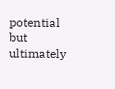potential but ultimately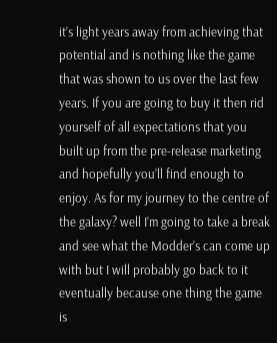it’s light years away from achieving that potential and is nothing like the game that was shown to us over the last few years. If you are going to buy it then rid yourself of all expectations that you built up from the pre-release marketing and hopefully you’ll find enough to enjoy. As for my journey to the centre of the galaxy? well I’m going to take a break and see what the Modder’s can come up with but I will probably go back to it eventually because one thing the game is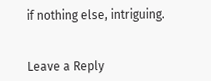if nothing else, intriguing.


Leave a Reply